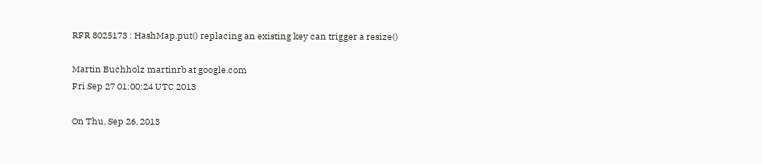RFR 8025173 : HashMap.put() replacing an existing key can trigger a resize()

Martin Buchholz martinrb at google.com
Fri Sep 27 01:00:24 UTC 2013

On Thu, Sep 26, 2013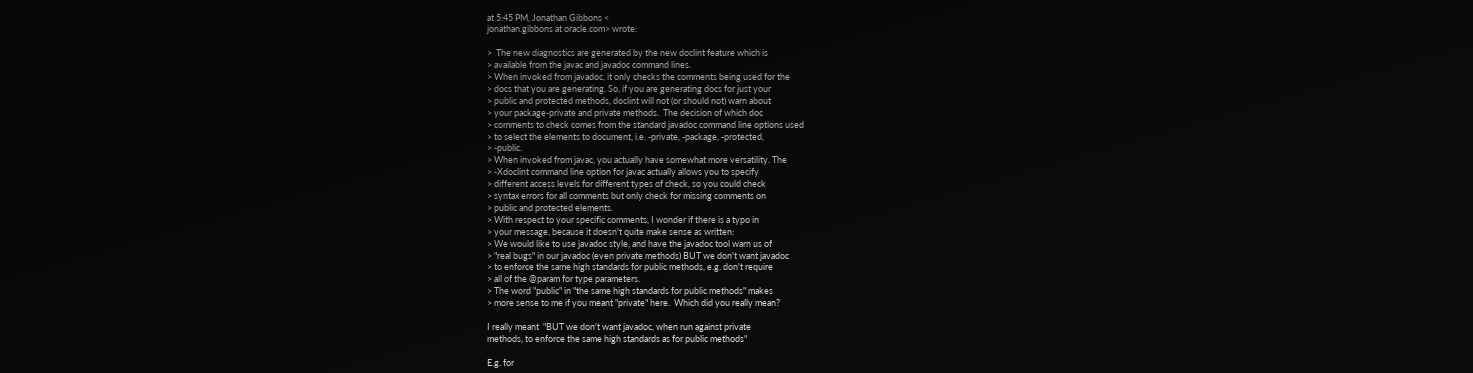at 5:45 PM, Jonathan Gibbons <
jonathan.gibbons at oracle.com> wrote:

>  The new diagnostics are generated by the new doclint feature which is
> available from the javac and javadoc command lines.
> When invoked from javadoc, it only checks the comments being used for the
> docs that you are generating. So, if you are generating docs for just your
> public and protected methods, doclint will not (or should not) warn about
> your package-private and private methods.  The decision of which doc
> comments to check comes from the standard javadoc command line options used
> to select the elements to document, i.e. -private, -package, -protected,
> -public.
> When invoked from javac, you actually have somewhat more versatility. The
> -Xdoclint command line option for javac actually allows you to specify
> different access levels for different types of check, so you could check
> syntax errors for all comments but only check for missing comments on
> public and protected elements.
> With respect to your specific comments, I wonder if there is a typo in
> your message, because it doesn't quite make sense as written:
> We would like to use javadoc style, and have the javadoc tool warn us of
> "real bugs" in our javadoc (even private methods) BUT we don't want javadoc
> to enforce the same high standards for public methods, e.g. don't require
> all of the @param for type parameters.
> The word "public" in "the same high standards for public methods" makes
> more sense to me if you meant "private" here.  Which did you really mean?

I really meant  "BUT we don't want javadoc, when run against private
methods, to enforce the same high standards as for public methods"

E.g. for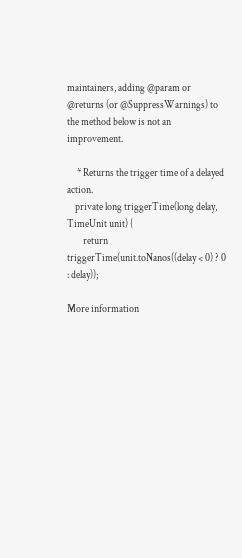maintainers, adding @param or @returns (or @SuppressWarnings) to
the method below is not an improvement.

     * Returns the trigger time of a delayed action.
    private long triggerTime(long delay, TimeUnit unit) {
        return triggerTime(unit.toNanos((delay < 0) ? 0 : delay));

More information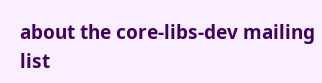about the core-libs-dev mailing list